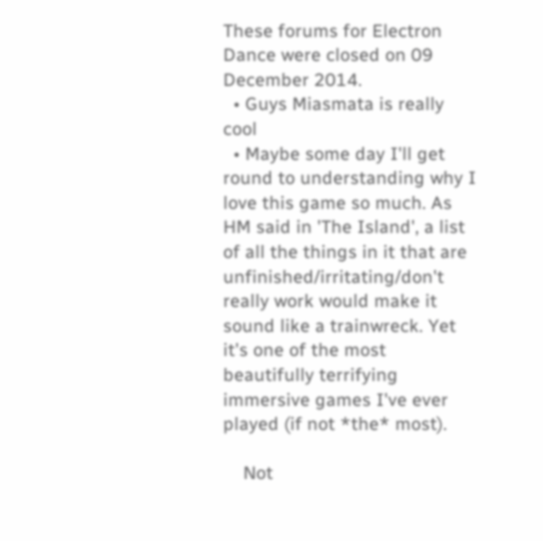These forums for Electron Dance were closed on 09 December 2014.
  • Guys Miasmata is really cool
  • Maybe some day I'll get round to understanding why I love this game so much. As HM said in 'The Island', a list of all the things in it that are unfinished/irritating/don't really work would make it sound like a trainwreck. Yet it's one of the most beautifully terrifying immersive games I've ever played (if not *the* most).

    Not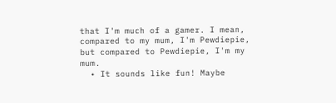that I'm much of a gamer. I mean, compared to my mum, I'm Pewdiepie, but compared to Pewdiepie, I'm my mum.
  • It sounds like fun! Maybe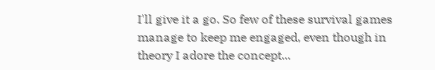I'll give it a go. So few of these survival games manage to keep me engaged, even though in theory I adore the concept...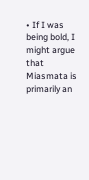• If I was being bold, I might argue that Miasmata is primarily an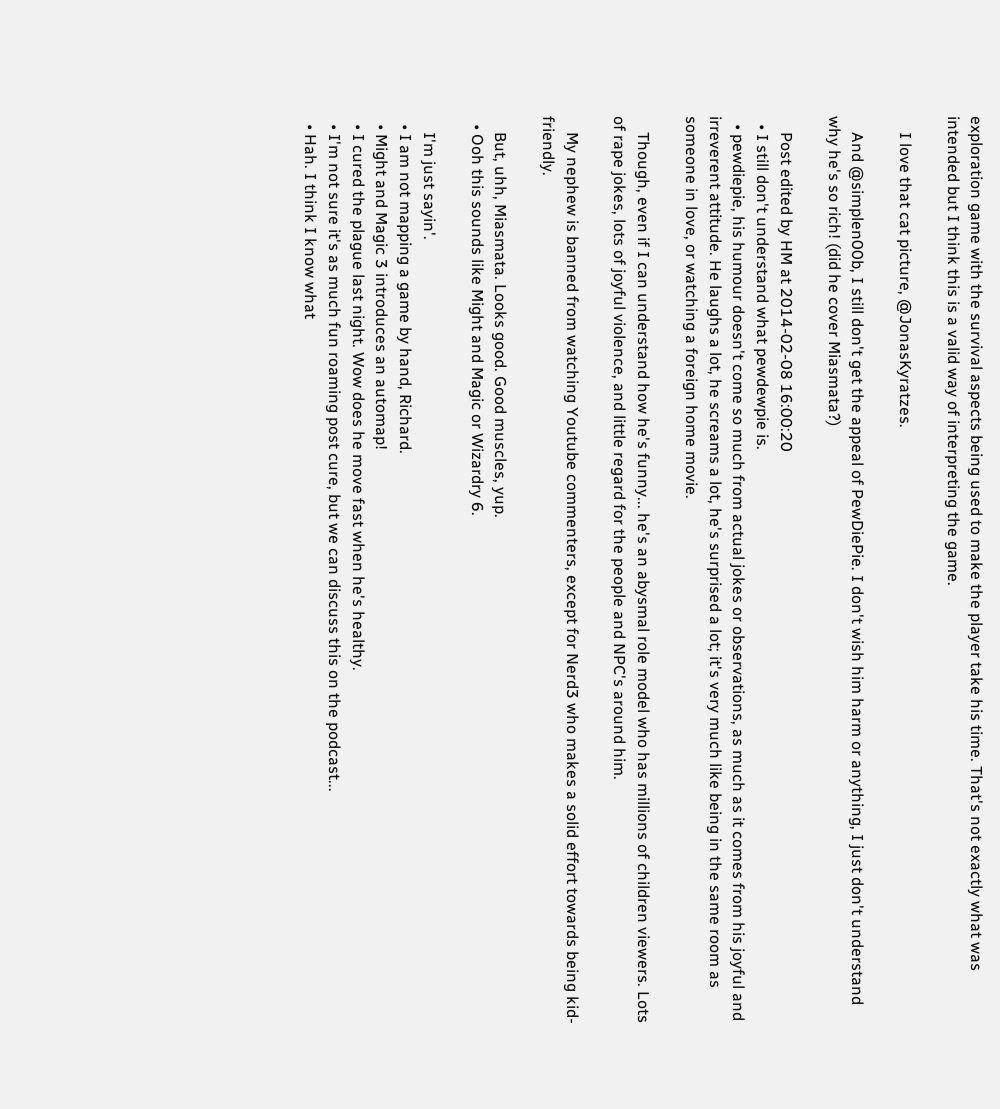exploration game with the survival aspects being used to make the player take his time. That's not exactly what was intended but I think this is a valid way of interpreting the game.

    I love that cat picture, @JonasKyratzes.

    And @simplen00b, I still don't get the appeal of PewDiePie. I don't wish him harm or anything, I just don't understand why he's so rich! (did he cover Miasmata?)

    Post edited by HM at 2014-02-08 16:00:20
  • I still don't understand what pewdewpie is.
  • pewdiepie, his humour doesn't come so much from actual jokes or observations, as much as it comes from his joyful and irreverent attitude. He laughs a lot, he screams a lot, he's surprised a lot; it's very much like being in the same room as someone in love, or watching a foreign home movie.

    Though, even if I can understand how he's funny... he's an abysmal role model who has millions of children viewers. Lots of rape jokes, lots of joyful violence, and little regard for the people and NPC's around him.

    My nephew is banned from watching Youtube commenters, except for Nerd3 who makes a solid effort towards being kid-friendly.

    But, uhh, Miasmata. Looks good. Good muscles, yup.
  • Ooh this sounds like Might and Magic or Wizardry 6.

    I'm just sayin'.
  • I am not mapping a game by hand, Richard.
  • Might and Magic 3 introduces an automap!
  • I cured the plague last night. Wow does he move fast when he's healthy.
  • I'm not sure it's as much fun roaming post cure, but we can discuss this on the podcast...
  • Hah. I think I know what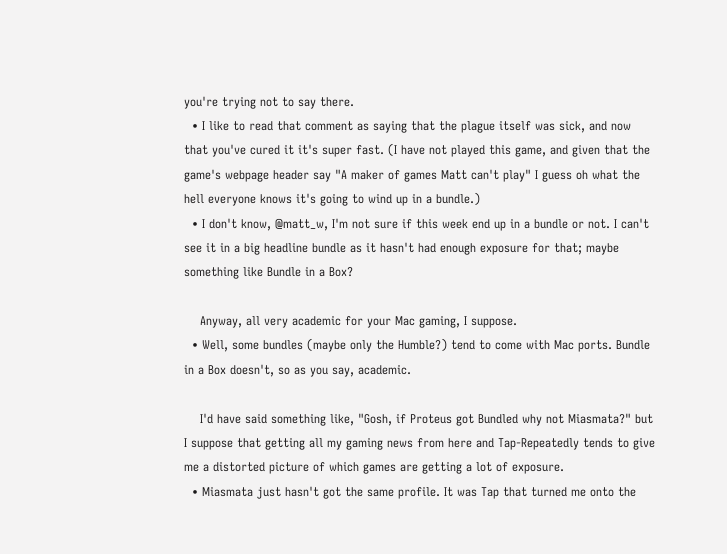you're trying not to say there.
  • I like to read that comment as saying that the plague itself was sick, and now that you've cured it it's super fast. (I have not played this game, and given that the game's webpage header say "A maker of games Matt can't play" I guess oh what the hell everyone knows it's going to wind up in a bundle.)
  • I don't know, @matt_w, I'm not sure if this week end up in a bundle or not. I can't see it in a big headline bundle as it hasn't had enough exposure for that; maybe something like Bundle in a Box?

    Anyway, all very academic for your Mac gaming, I suppose.
  • Well, some bundles (maybe only the Humble?) tend to come with Mac ports. Bundle in a Box doesn't, so as you say, academic.

    I'd have said something like, "Gosh, if Proteus got Bundled why not Miasmata?" but I suppose that getting all my gaming news from here and Tap-Repeatedly tends to give me a distorted picture of which games are getting a lot of exposure.
  • Miasmata just hasn't got the same profile. It was Tap that turned me onto the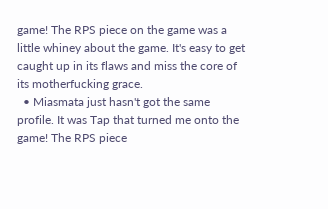game! The RPS piece on the game was a little whiney about the game. It's easy to get caught up in its flaws and miss the core of its motherfucking grace.
  • Miasmata just hasn't got the same profile. It was Tap that turned me onto the game! The RPS piece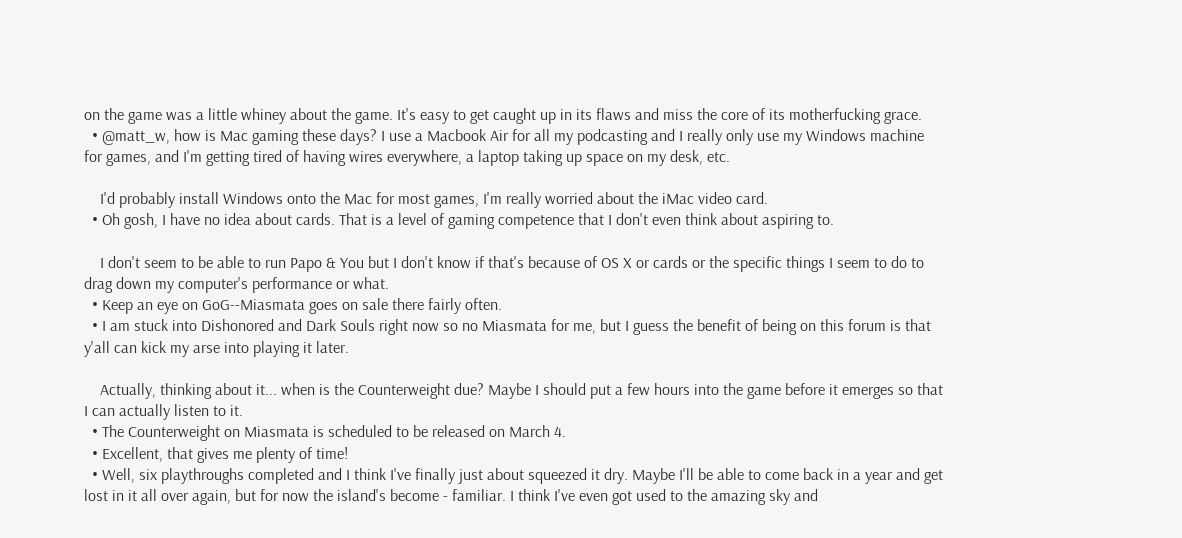on the game was a little whiney about the game. It's easy to get caught up in its flaws and miss the core of its motherfucking grace.
  • @matt_w, how is Mac gaming these days? I use a Macbook Air for all my podcasting and I really only use my Windows machine for games, and I'm getting tired of having wires everywhere, a laptop taking up space on my desk, etc.

    I'd probably install Windows onto the Mac for most games, I'm really worried about the iMac video card.
  • Oh gosh, I have no idea about cards. That is a level of gaming competence that I don't even think about aspiring to.

    I don't seem to be able to run Papo & You but I don't know if that's because of OS X or cards or the specific things I seem to do to drag down my computer's performance or what.
  • Keep an eye on GoG--Miasmata goes on sale there fairly often.
  • I am stuck into Dishonored and Dark Souls right now so no Miasmata for me, but I guess the benefit of being on this forum is that y'all can kick my arse into playing it later.

    Actually, thinking about it... when is the Counterweight due? Maybe I should put a few hours into the game before it emerges so that I can actually listen to it.
  • The Counterweight on Miasmata is scheduled to be released on March 4.
  • Excellent, that gives me plenty of time!
  • Well, six playthroughs completed and I think I've finally just about squeezed it dry. Maybe I'll be able to come back in a year and get lost in it all over again, but for now the island's become - familiar. I think I've even got used to the amazing sky and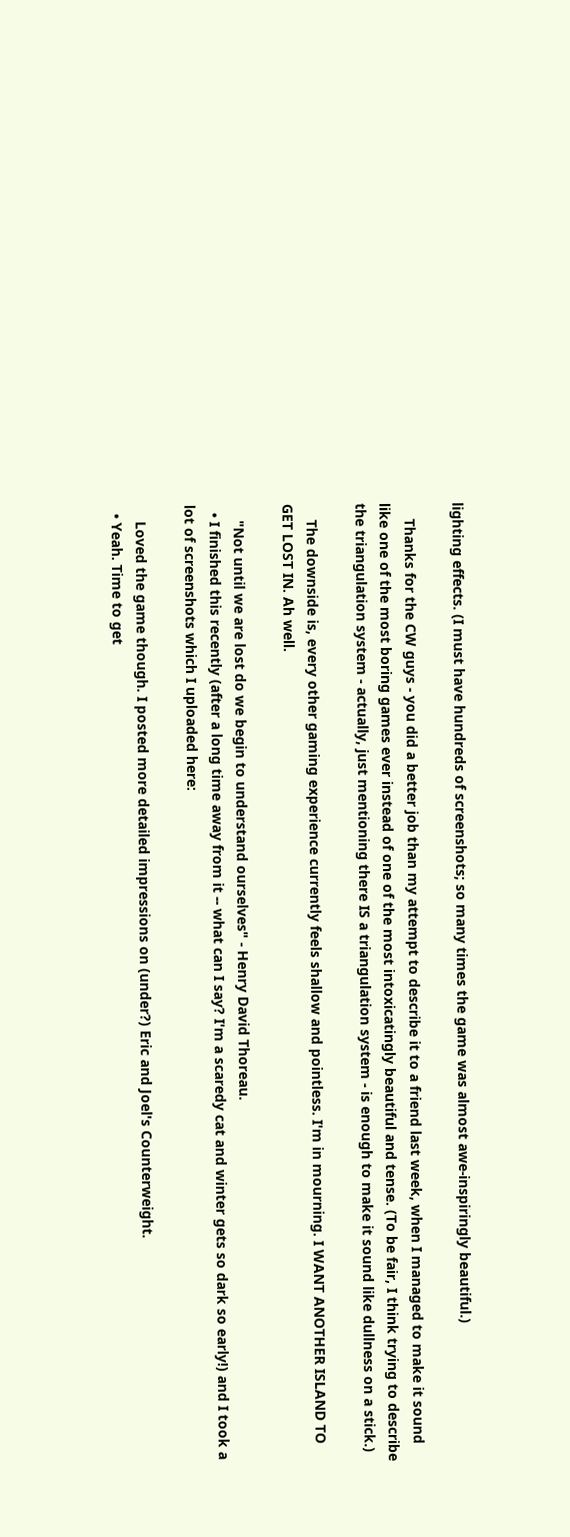lighting effects. (I must have hundreds of screenshots; so many times the game was almost awe-inspiringly beautiful.)

    Thanks for the CW guys - you did a better job than my attempt to describe it to a friend last week, when I managed to make it sound like one of the most boring games ever instead of one of the most intoxicatingly beautiful and tense. (To be fair, I think trying to describe the triangulation system - actually, just mentioning there IS a triangulation system - is enough to make it sound like dullness on a stick.)

    The downside is, every other gaming experience currently feels shallow and pointless. I'm in mourning. I WANT ANOTHER ISLAND TO GET LOST IN. Ah well.

    "Not until we are lost do we begin to understand ourselves" - Henry David Thoreau.
  • I finished this recently (after a long time away from it -- what can I say? I'm a scaredy cat and winter gets so dark so early!) and I took a lot of screenshots which I uploaded here:

    Loved the game though. I posted more detailed impressions on (under?) Eric and Joel's Counterweight.
  • Yeah. Time to get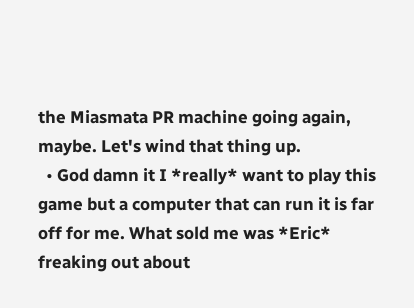the Miasmata PR machine going again, maybe. Let's wind that thing up.
  • God damn it I *really* want to play this game but a computer that can run it is far off for me. What sold me was *Eric* freaking out about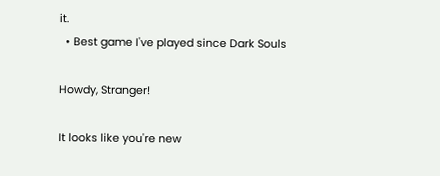it.
  • Best game I've played since Dark Souls

Howdy, Stranger!

It looks like you're new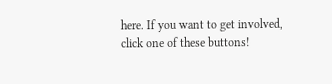here. If you want to get involved, click one of these buttons!